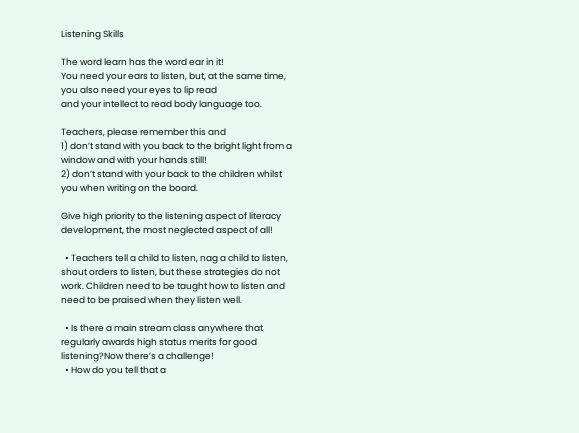Listening Skills

The word learn has the word ear in it!
You need your ears to listen, but, at the same time, you also need your eyes to lip read
and your intellect to read body language too.

Teachers, please remember this and
1) don’t stand with you back to the bright light from a window and with your hands still!
2) don’t stand with your back to the children whilst you when writing on the board.

Give high priority to the listening aspect of literacy development, the most neglected aspect of all!

  • Teachers tell a child to listen, nag a child to listen, shout orders to listen, but these strategies do not work. Children need to be taught how to listen and need to be praised when they listen well.

  • Is there a main stream class anywhere that regularly awards high status merits for good listening?Now there’s a challenge!
  • How do you tell that a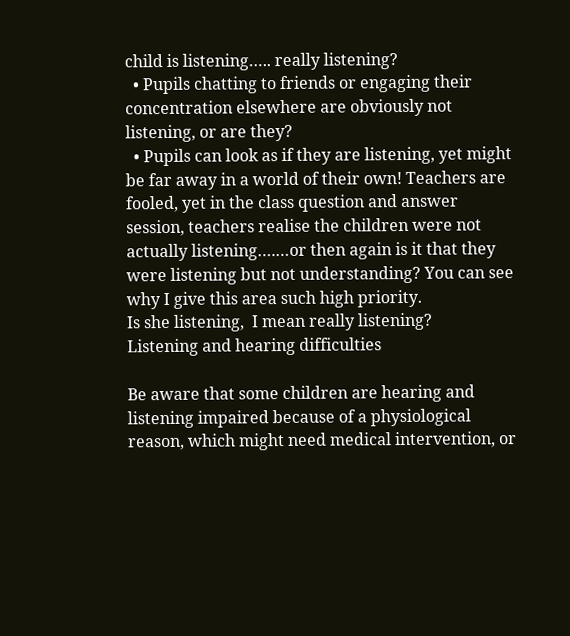child is listening….. really listening?
  • Pupils chatting to friends or engaging their concentration elsewhere are obviously not listening, or are they?
  • Pupils can look as if they are listening, yet might be far away in a world of their own! Teachers are fooled, yet in the class question and answer session, teachers realise the children were not actually listening….…or then again is it that they were listening but not understanding? You can see why I give this area such high priority.
Is she listening,  I mean really listening?
Listening and hearing difficulties

Be aware that some children are hearing and listening impaired because of a physiological reason, which might need medical intervention, or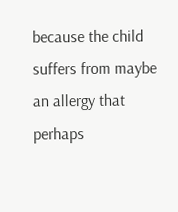because the child suffers from maybe an allergy that perhaps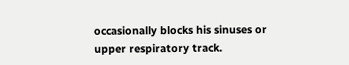occasionally blocks his sinuses or upper respiratory track.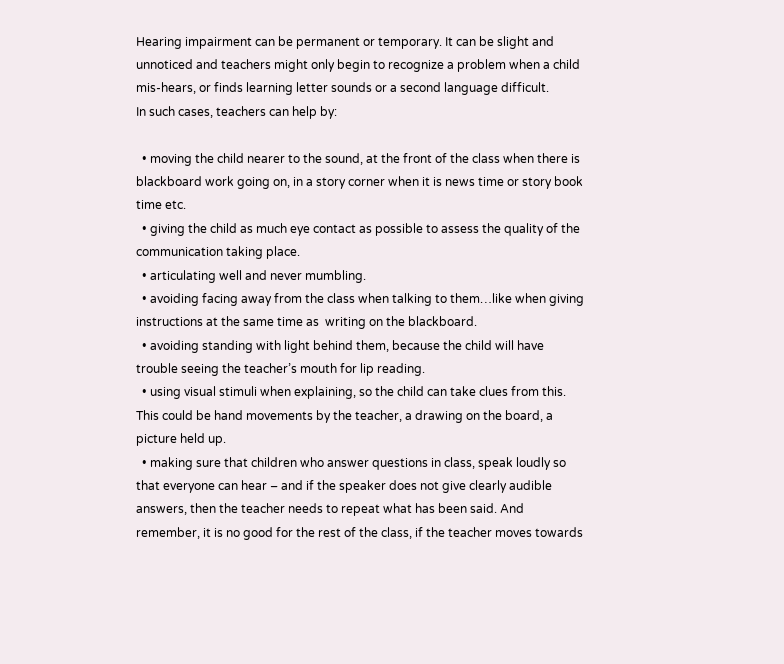Hearing impairment can be permanent or temporary. It can be slight and unnoticed and teachers might only begin to recognize a problem when a child mis-hears, or finds learning letter sounds or a second language difficult.
In such cases, teachers can help by:

  • moving the child nearer to the sound, at the front of the class when there is blackboard work going on, in a story corner when it is news time or story book time etc.
  • giving the child as much eye contact as possible to assess the quality of the communication taking place.
  • articulating well and never mumbling.
  • avoiding facing away from the class when talking to them…like when giving instructions at the same time as  writing on the blackboard.
  • avoiding standing with light behind them, because the child will have trouble seeing the teacher’s mouth for lip reading.
  • using visual stimuli when explaining, so the child can take clues from this. This could be hand movements by the teacher, a drawing on the board, a picture held up.
  • making sure that children who answer questions in class, speak loudly so that everyone can hear – and if the speaker does not give clearly audible answers, then the teacher needs to repeat what has been said. And remember, it is no good for the rest of the class, if the teacher moves towards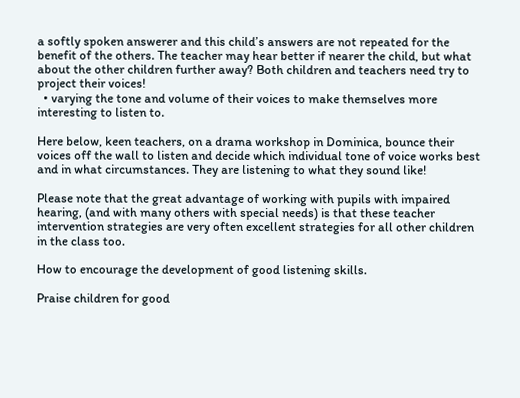a softly spoken answerer and this child’s answers are not repeated for the benefit of the others. The teacher may hear better if nearer the child, but what about the other children further away? Both children and teachers need try to project their voices!
  • varying the tone and volume of their voices to make themselves more interesting to listen to.

Here below, keen teachers, on a drama workshop in Dominica, bounce their voices off the wall to listen and decide which individual tone of voice works best and in what circumstances. They are listening to what they sound like!

Please note that the great advantage of working with pupils with impaired hearing, (and with many others with special needs) is that these teacher intervention strategies are very often excellent strategies for all other children in the class too.

How to encourage the development of good listening skills.

Praise children for good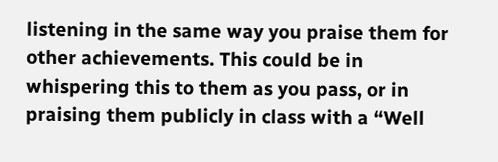listening in the same way you praise them for other achievements. This could be in whispering this to them as you pass, or in praising them publicly in class with a “Well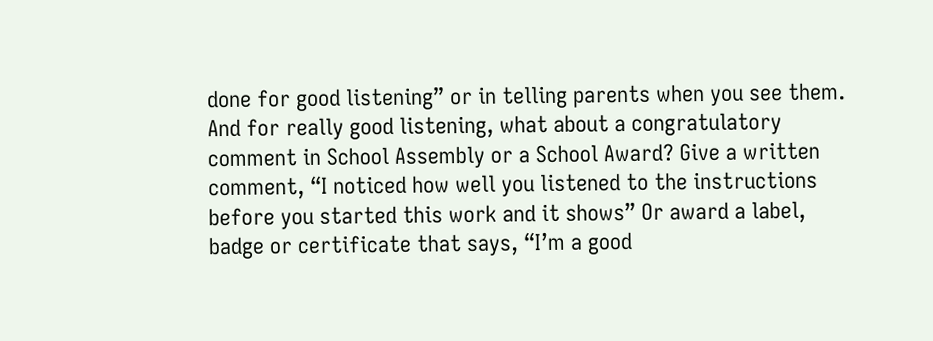done for good listening” or in telling parents when you see them. And for really good listening, what about a congratulatory comment in School Assembly or a School Award? Give a written comment, “I noticed how well you listened to the instructions before you started this work and it shows” Or award a label, badge or certificate that says, “I’m a good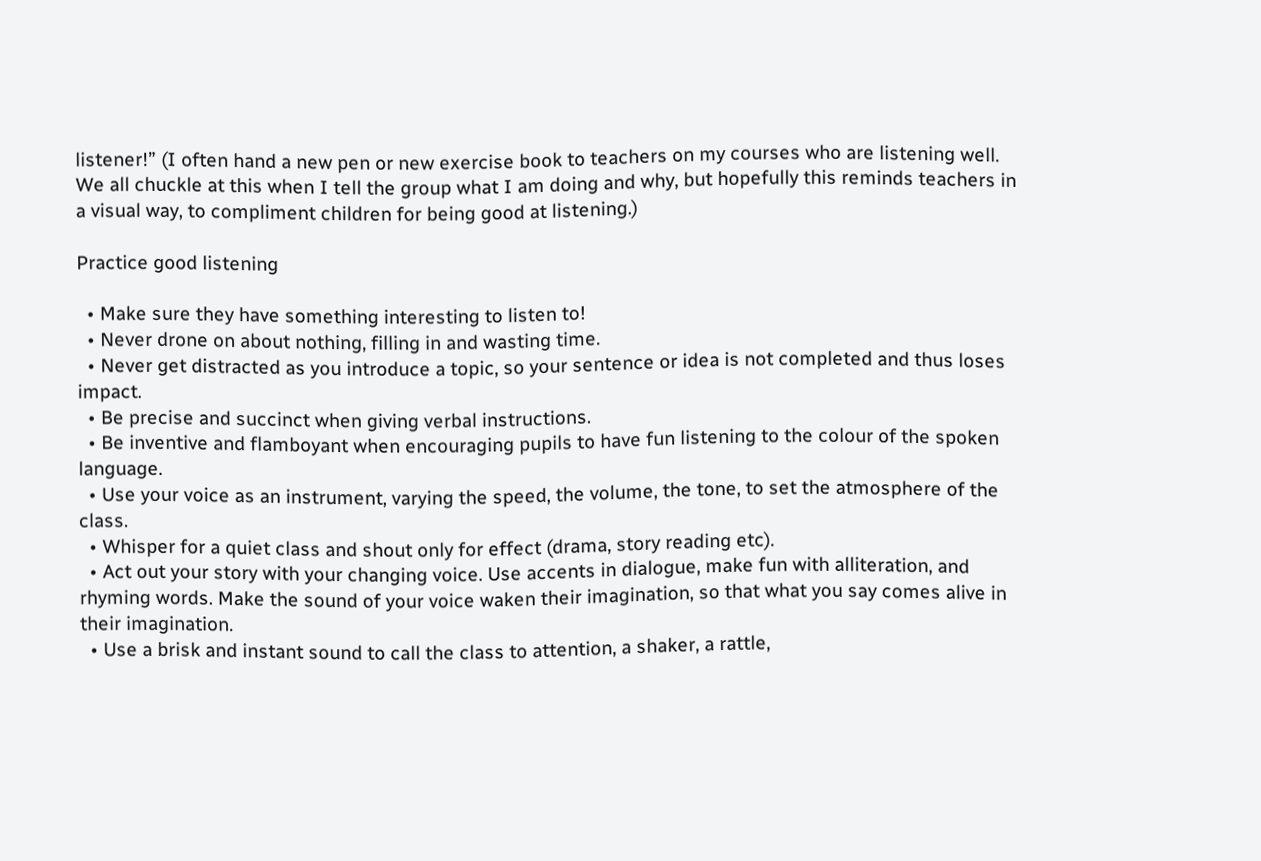listener!” (I often hand a new pen or new exercise book to teachers on my courses who are listening well. We all chuckle at this when I tell the group what I am doing and why, but hopefully this reminds teachers in a visual way, to compliment children for being good at listening.)

Practice good listening

  • Make sure they have something interesting to listen to!
  • Never drone on about nothing, filling in and wasting time.
  • Never get distracted as you introduce a topic, so your sentence or idea is not completed and thus loses impact.
  • Be precise and succinct when giving verbal instructions.
  • Be inventive and flamboyant when encouraging pupils to have fun listening to the colour of the spoken language.
  • Use your voice as an instrument, varying the speed, the volume, the tone, to set the atmosphere of the class.
  • Whisper for a quiet class and shout only for effect (drama, story reading etc).
  • Act out your story with your changing voice. Use accents in dialogue, make fun with alliteration, and rhyming words. Make the sound of your voice waken their imagination, so that what you say comes alive in their imagination.
  • Use a brisk and instant sound to call the class to attention, a shaker, a rattle,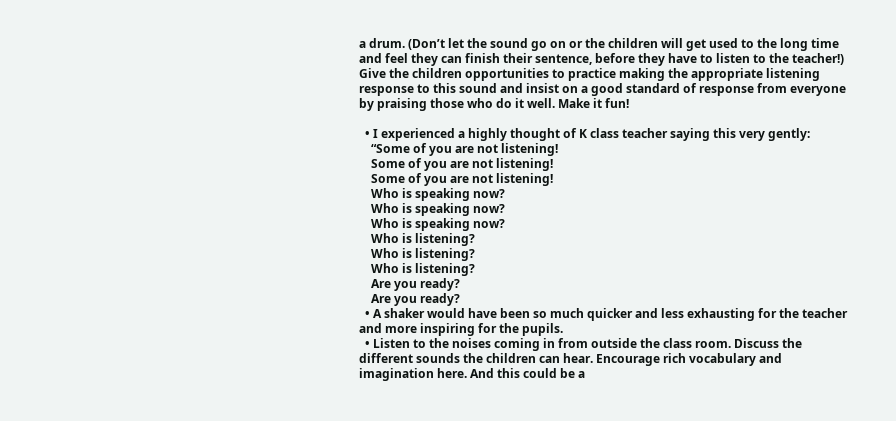a drum. (Don’t let the sound go on or the children will get used to the long time and feel they can finish their sentence, before they have to listen to the teacher!) Give the children opportunities to practice making the appropriate listening response to this sound and insist on a good standard of response from everyone by praising those who do it well. Make it fun!

  • I experienced a highly thought of K class teacher saying this very gently:
    “Some of you are not listening!
    Some of you are not listening!
    Some of you are not listening!
    Who is speaking now?
    Who is speaking now?
    Who is speaking now?
    Who is listening?
    Who is listening?
    Who is listening?
    Are you ready?
    Are you ready?
  • A shaker would have been so much quicker and less exhausting for the teacher and more inspiring for the pupils.
  • Listen to the noises coming in from outside the class room. Discuss the different sounds the children can hear. Encourage rich vocabulary and imagination here. And this could be a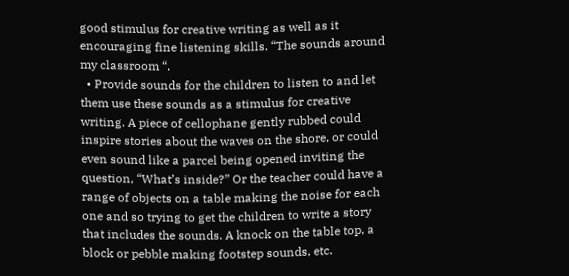good stimulus for creative writing as well as it encouraging fine listening skills. “The sounds around my classroom “.
  • Provide sounds for the children to listen to and let them use these sounds as a stimulus for creative writing. A piece of cellophane gently rubbed could inspire stories about the waves on the shore, or could even sound like a parcel being opened inviting the question, “What’s inside?” Or the teacher could have a range of objects on a table making the noise for each one and so trying to get the children to write a story that includes the sounds. A knock on the table top, a block or pebble making footstep sounds, etc.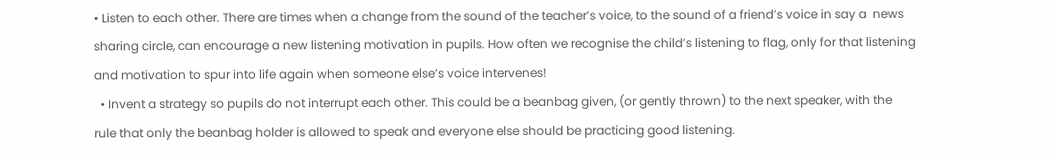• Listen to each other. There are times when a change from the sound of the teacher’s voice, to the sound of a friend’s voice in say a  news sharing circle, can encourage a new listening motivation in pupils. How often we recognise the child’s listening to flag, only for that listening and motivation to spur into life again when someone else’s voice intervenes!
  • Invent a strategy so pupils do not interrupt each other. This could be a beanbag given, (or gently thrown) to the next speaker, with the rule that only the beanbag holder is allowed to speak and everyone else should be practicing good listening.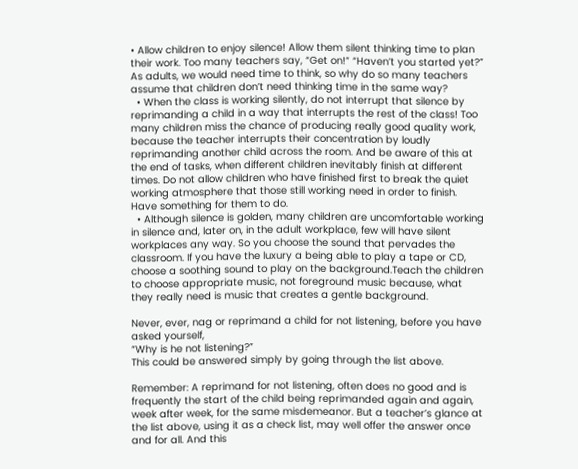• Allow children to enjoy silence! Allow them silent thinking time to plan their work. Too many teachers say, “Get on!” “Haven’t you started yet?” As adults, we would need time to think, so why do so many teachers assume that children don’t need thinking time in the same way?
  • When the class is working silently, do not interrupt that silence by reprimanding a child in a way that interrupts the rest of the class! Too many children miss the chance of producing really good quality work, because the teacher interrupts their concentration by loudly reprimanding another child across the room. And be aware of this at the end of tasks, when different children inevitably finish at different times. Do not allow children who have finished first to break the quiet working atmosphere that those still working need in order to finish. Have something for them to do.
  • Although silence is golden, many children are uncomfortable working in silence and, later on, in the adult workplace, few will have silent workplaces any way. So you choose the sound that pervades the classroom. If you have the luxury a being able to play a tape or CD, choose a soothing sound to play on the background.Teach the children to choose appropriate music, not foreground music because, what they really need is music that creates a gentle background.

Never, ever, nag or reprimand a child for not listening, before you have asked yourself,
“Why is he not listening?”
This could be answered simply by going through the list above.

Remember: A reprimand for not listening, often does no good and is frequently the start of the child being reprimanded again and again, week after week, for the same misdemeanor. But a teacher’s glance at the list above, using it as a check list, may well offer the answer once and for all. And this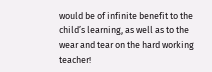would be of infinite benefit to the child’s learning, as well as to the wear and tear on the hard working teacher!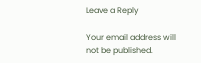Leave a Reply

Your email address will not be published.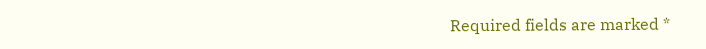Required fields are marked *